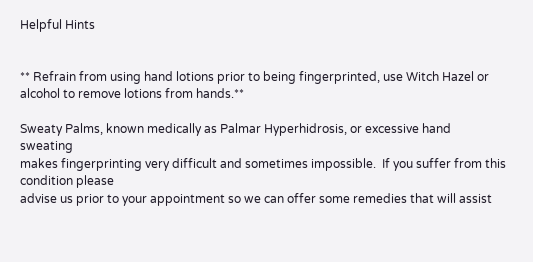Helpful Hints


** Refrain from using hand lotions prior to being fingerprinted, use Witch Hazel or alcohol to remove lotions from hands.**

Sweaty Palms, known medically as Palmar Hyperhidrosis, or excessive hand sweating
makes fingerprinting very difficult and sometimes impossible.  If you suffer from this condition please
advise us prior to your appointment so we can offer some remedies that will assist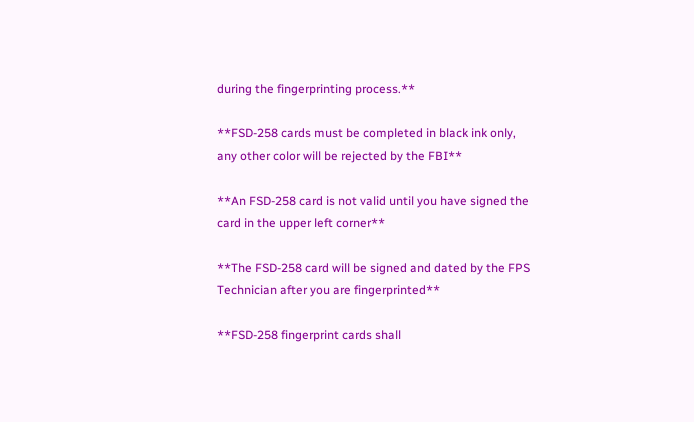during the fingerprinting process.**

**FSD-258 cards must be completed in black ink only, any other color will be rejected by the FBI**

**An FSD-258 card is not valid until you have signed the card in the upper left corner**

**The FSD-258 card will be signed and dated by the FPS Technician after you are fingerprinted**

**FSD-258 fingerprint cards shall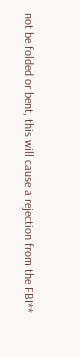not be folded or bent, this will cause a rejection from the FBI**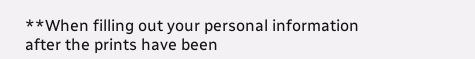**When filling out your personal information after the prints have been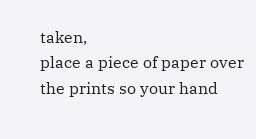taken,
place a piece of paper over the prints so your hand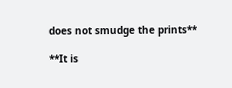does not smudge the prints**

**It is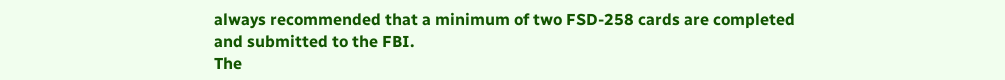always recommended that a minimum of two FSD-258 cards are completed and submitted to the FBI.
The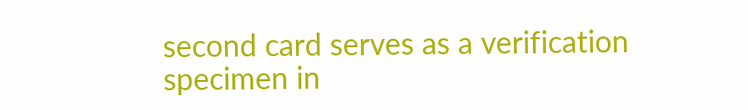second card serves as a verification specimen in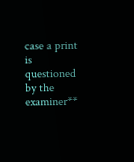case a print is questioned by the examiner**